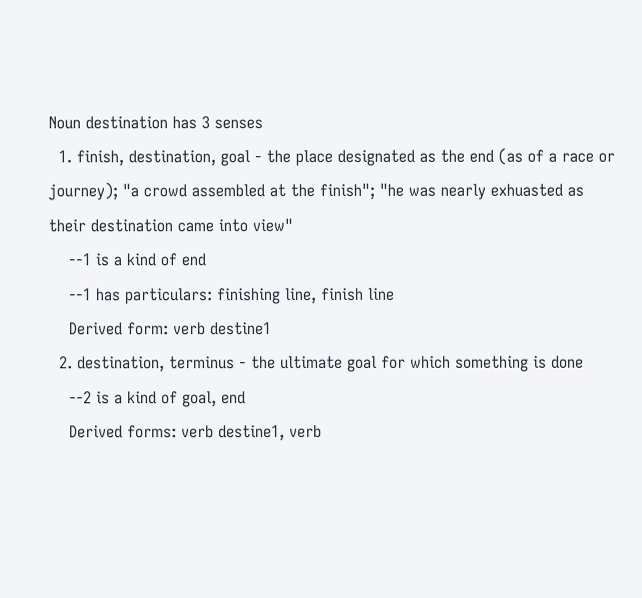Noun destination has 3 senses
  1. finish, destination, goal - the place designated as the end (as of a race or journey); "a crowd assembled at the finish"; "he was nearly exhuasted as their destination came into view"
    --1 is a kind of end
    --1 has particulars: finishing line, finish line
    Derived form: verb destine1
  2. destination, terminus - the ultimate goal for which something is done
    --2 is a kind of goal, end
    Derived forms: verb destine1, verb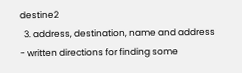destine2
  3. address, destination, name and address - written directions for finding some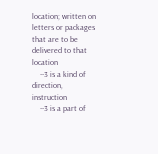location; written on letters or packages that are to be delivered to that location
    --3 is a kind of direction, instruction
    --3 is a part of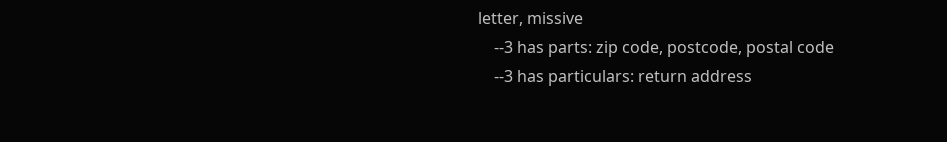letter, missive
    --3 has parts: zip code, postcode, postal code
    --3 has particulars: return address